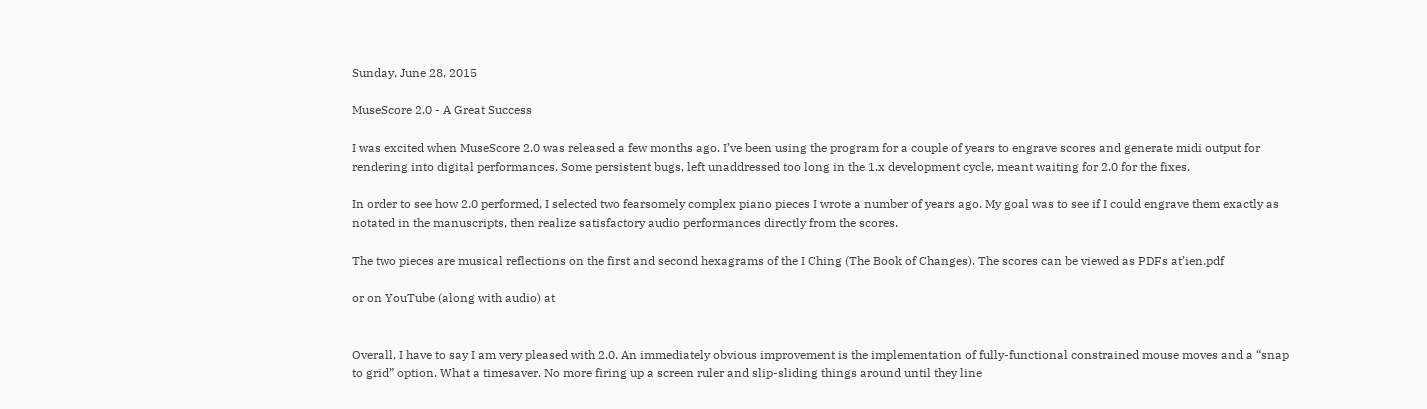Sunday, June 28, 2015

MuseScore 2.0 - A Great Success

I was excited when MuseScore 2.0 was released a few months ago. I’ve been using the program for a couple of years to engrave scores and generate midi output for rendering into digital performances. Some persistent bugs, left unaddressed too long in the 1.x development cycle, meant waiting for 2.0 for the fixes.

In order to see how 2.0 performed, I selected two fearsomely complex piano pieces I wrote a number of years ago. My goal was to see if I could engrave them exactly as notated in the manuscripts, then realize satisfactory audio performances directly from the scores.

The two pieces are musical reflections on the first and second hexagrams of the I Ching (The Book of Changes). The scores can be viewed as PDFs at’ien.pdf

or on YouTube (along with audio) at


Overall, I have to say I am very pleased with 2.0. An immediately obvious improvement is the implementation of fully-functional constrained mouse moves and a “snap to grid” option. What a timesaver. No more firing up a screen ruler and slip-sliding things around until they line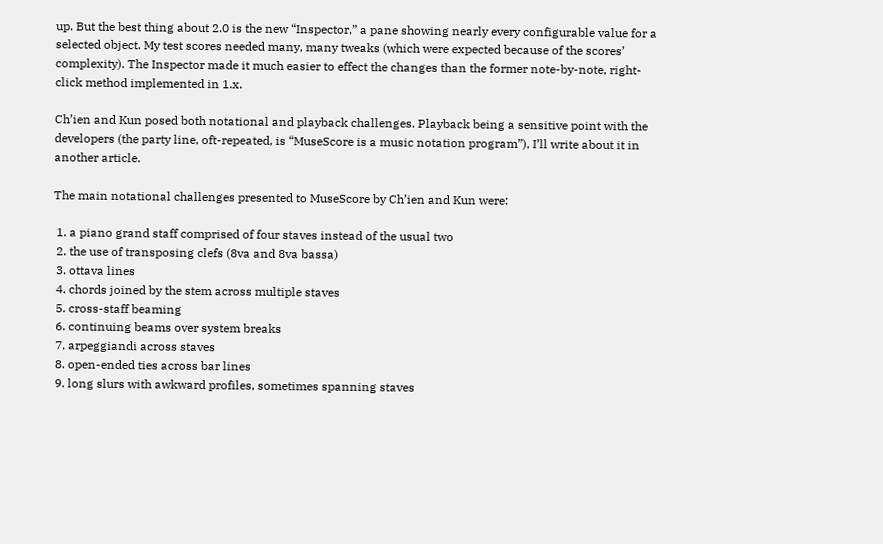up. But the best thing about 2.0 is the new “Inspector,” a pane showing nearly every configurable value for a selected object. My test scores needed many, many tweaks (which were expected because of the scores’ complexity). The Inspector made it much easier to effect the changes than the former note-by-note, right-click method implemented in 1.x.

Ch’ien and Kun posed both notational and playback challenges. Playback being a sensitive point with the developers (the party line, oft-repeated, is “MuseScore is a music notation program”), I’ll write about it in another article.

The main notational challenges presented to MuseScore by Ch’ien and Kun were:

 1. a piano grand staff comprised of four staves instead of the usual two
 2. the use of transposing clefs (8va and 8va bassa)
 3. ottava lines
 4. chords joined by the stem across multiple staves
 5. cross-staff beaming
 6. continuing beams over system breaks
 7. arpeggiandi across staves
 8. open-ended ties across bar lines
 9. long slurs with awkward profiles, sometimes spanning staves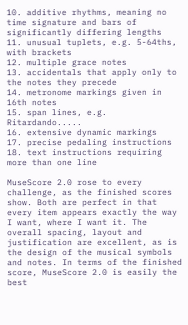10. additive rhythms, meaning no time signature and bars of significantly differing lengths
11. unusual tuplets, e.g. 5-64ths, with brackets
12. multiple grace notes
13. accidentals that apply only to the notes they precede
14. metronome markings given in 16th notes
15. span lines, e.g. Ritardando.....
16. extensive dynamic markings
17. precise pedaling instructions
18. text instructions requiring more than one line

MuseScore 2.0 rose to every challenge, as the finished scores show. Both are perfect in that every item appears exactly the way I want, where I want it. The overall spacing, layout and justification are excellent, as is the design of the musical symbols and notes. In terms of the finished score, MuseScore 2.0 is easily the best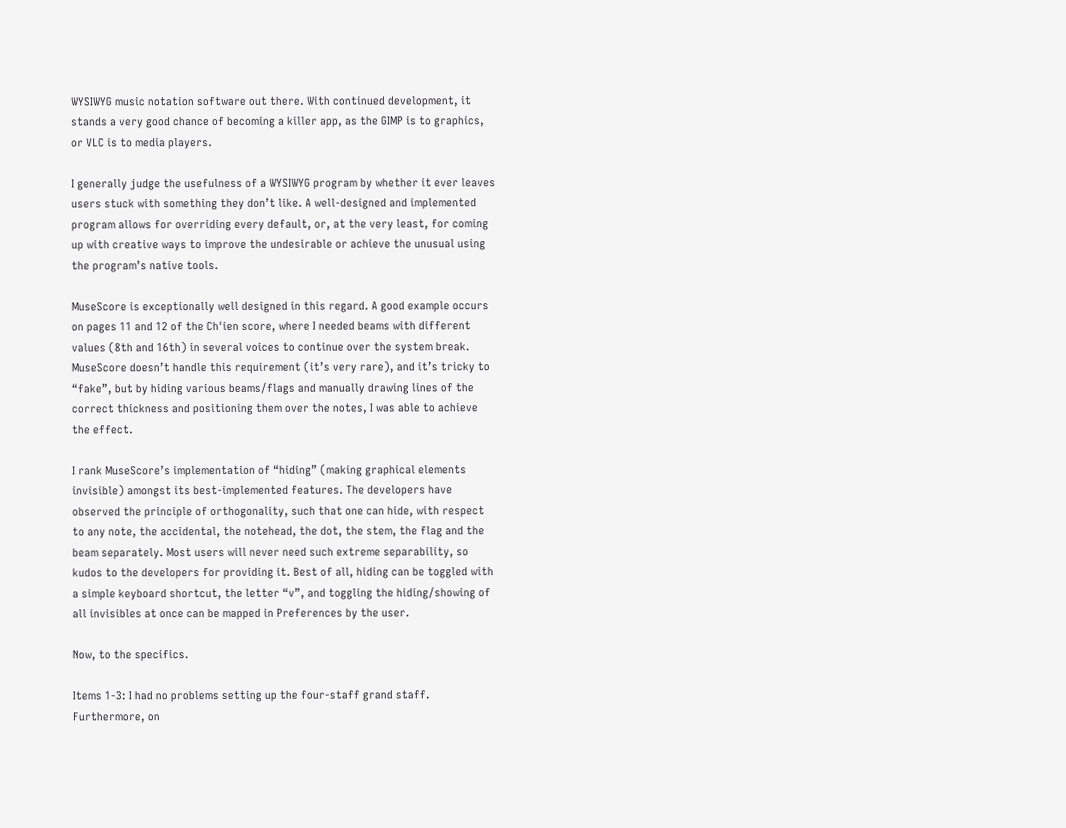WYSIWYG music notation software out there. With continued development, it stands a very good chance of becoming a killer app, as the GIMP is to graphics, or VLC is to media players.

I generally judge the usefulness of a WYSIWYG program by whether it ever leaves users stuck with something they don’t like. A well-designed and implemented program allows for overriding every default, or, at the very least, for coming up with creative ways to improve the undesirable or achieve the unusual using the program’s native tools.

MuseScore is exceptionally well designed in this regard. A good example occurs on pages 11 and 12 of the Ch'ien score, where I needed beams with different values (8th and 16th) in several voices to continue over the system break. MuseScore doesn’t handle this requirement (it’s very rare), and it’s tricky to “fake”, but by hiding various beams/flags and manually drawing lines of the correct thickness and positioning them over the notes, I was able to achieve the effect.

I rank MuseScore’s implementation of “hiding” (making graphical elements invisible) amongst its best-implemented features. The developers have observed the principle of orthogonality, such that one can hide, with respect to any note, the accidental, the notehead, the dot, the stem, the flag and the beam separately. Most users will never need such extreme separability, so kudos to the developers for providing it. Best of all, hiding can be toggled with a simple keyboard shortcut, the letter “v”, and toggling the hiding/showing of all invisibles at once can be mapped in Preferences by the user.

Now, to the specifics.

Items 1-3: I had no problems setting up the four-staff grand staff. Furthermore, on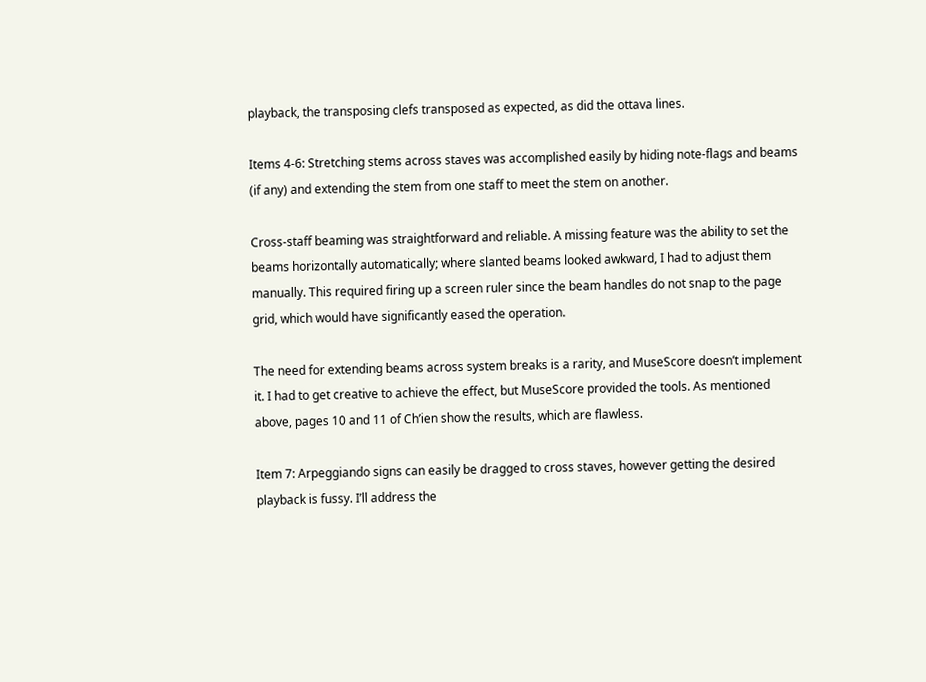playback, the transposing clefs transposed as expected, as did the ottava lines.

Items 4-6: Stretching stems across staves was accomplished easily by hiding note-flags and beams (if any) and extending the stem from one staff to meet the stem on another.

Cross-staff beaming was straightforward and reliable. A missing feature was the ability to set the beams horizontally automatically; where slanted beams looked awkward, I had to adjust them manually. This required firing up a screen ruler since the beam handles do not snap to the page grid, which would have significantly eased the operation.

The need for extending beams across system breaks is a rarity, and MuseScore doesn’t implement it. I had to get creative to achieve the effect, but MuseScore provided the tools. As mentioned above, pages 10 and 11 of Ch’ien show the results, which are flawless.

Item 7: Arpeggiando signs can easily be dragged to cross staves, however getting the desired playback is fussy. I’ll address the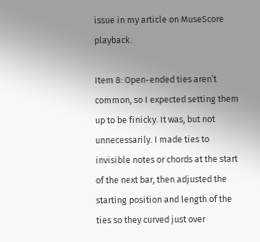issue in my article on MuseScore playback.

Item 8: Open-ended ties aren’t common, so I expected setting them up to be finicky. It was, but not unnecessarily. I made ties to invisible notes or chords at the start of the next bar, then adjusted the starting position and length of the ties so they curved just over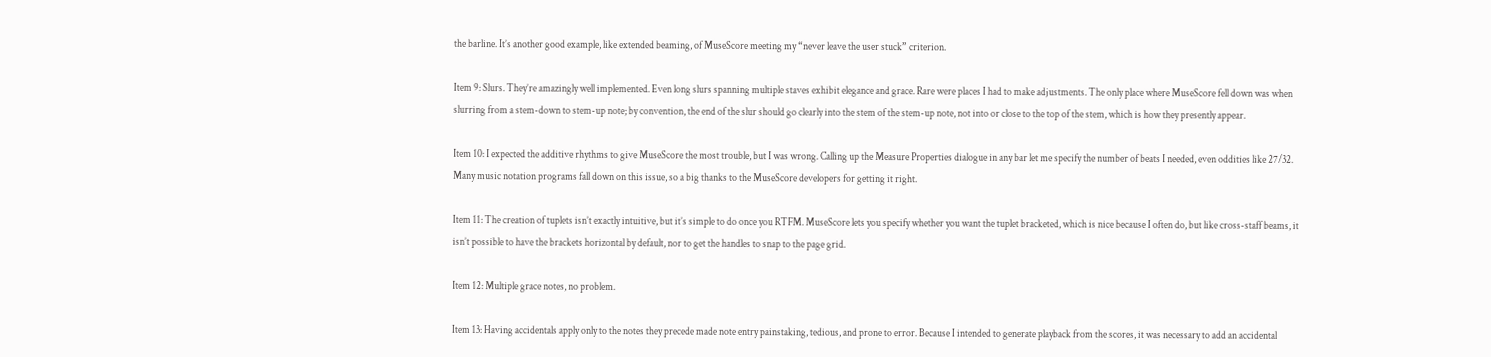the barline. It’s another good example, like extended beaming, of MuseScore meeting my “never leave the user stuck” criterion.

Item 9: Slurs. They’re amazingly well implemented. Even long slurs spanning multiple staves exhibit elegance and grace. Rare were places I had to make adjustments. The only place where MuseScore fell down was when slurring from a stem-down to stem-up note; by convention, the end of the slur should go clearly into the stem of the stem-up note, not into or close to the top of the stem, which is how they presently appear.

Item 10: I expected the additive rhythms to give MuseScore the most trouble, but I was wrong. Calling up the Measure Properties dialogue in any bar let me specify the number of beats I needed, even oddities like 27/32. Many music notation programs fall down on this issue, so a big thanks to the MuseScore developers for getting it right.

Item 11: The creation of tuplets isn’t exactly intuitive, but it’s simple to do once you RTFM. MuseScore lets you specify whether you want the tuplet bracketed, which is nice because I often do, but like cross-staff beams, it isn’t possible to have the brackets horizontal by default, nor to get the handles to snap to the page grid.

Item 12: Multiple grace notes, no problem.

Item 13: Having accidentals apply only to the notes they precede made note entry painstaking, tedious, and prone to error. Because I intended to generate playback from the scores, it was necessary to add an accidental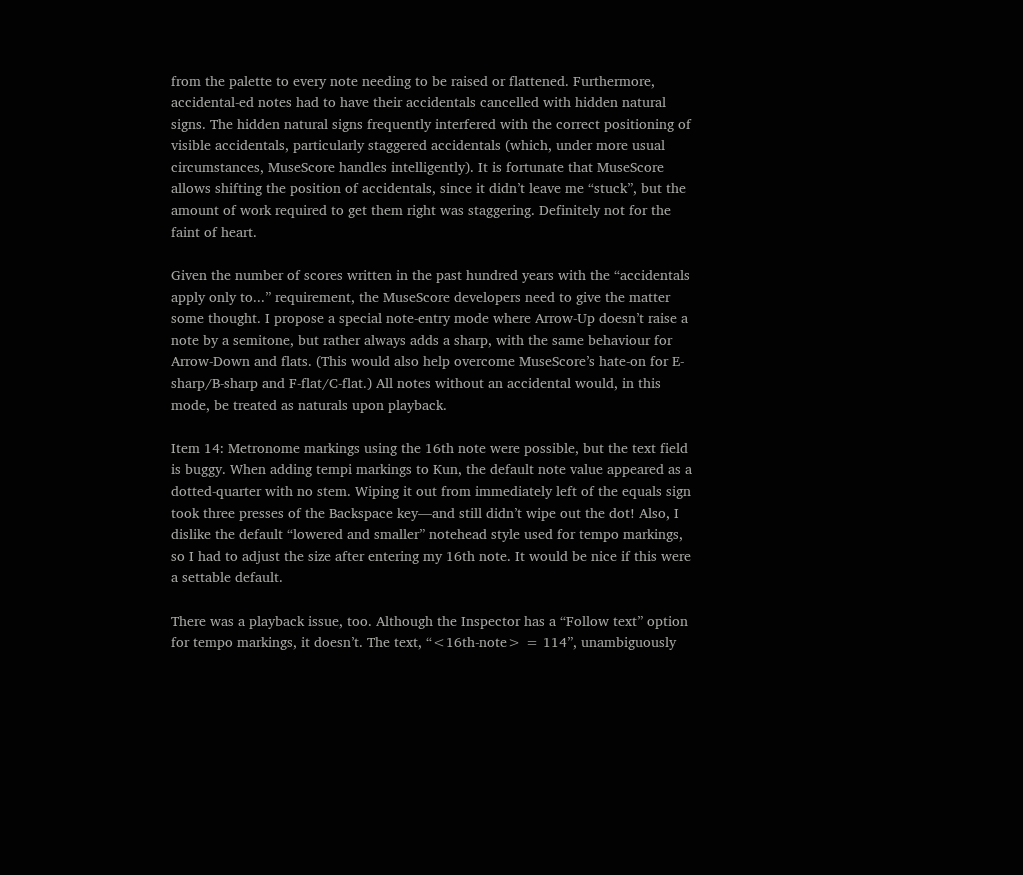from the palette to every note needing to be raised or flattened. Furthermore, accidental-ed notes had to have their accidentals cancelled with hidden natural signs. The hidden natural signs frequently interfered with the correct positioning of visible accidentals, particularly staggered accidentals (which, under more usual circumstances, MuseScore handles intelligently). It is fortunate that MuseScore allows shifting the position of accidentals, since it didn’t leave me “stuck”, but the amount of work required to get them right was staggering. Definitely not for the faint of heart.

Given the number of scores written in the past hundred years with the “accidentals apply only to...” requirement, the MuseScore developers need to give the matter some thought. I propose a special note-entry mode where Arrow-Up doesn’t raise a note by a semitone, but rather always adds a sharp, with the same behaviour for Arrow-Down and flats. (This would also help overcome MuseScore’s hate-on for E-sharp/B-sharp and F-flat/C-flat.) All notes without an accidental would, in this mode, be treated as naturals upon playback.

Item 14: Metronome markings using the 16th note were possible, but the text field is buggy. When adding tempi markings to Kun, the default note value appeared as a dotted-quarter with no stem. Wiping it out from immediately left of the equals sign took three presses of the Backspace key—and still didn’t wipe out the dot! Also, I dislike the default “lowered and smaller” notehead style used for tempo markings, so I had to adjust the size after entering my 16th note. It would be nice if this were a settable default.

There was a playback issue, too. Although the Inspector has a “Follow text” option for tempo markings, it doesn’t. The text, “<16th-note> = 114”, unambiguously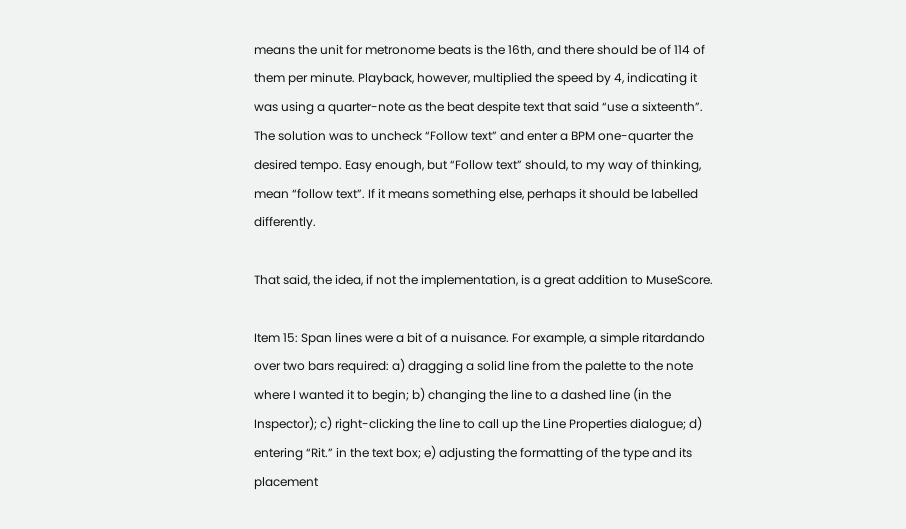means the unit for metronome beats is the 16th, and there should be of 114 of them per minute. Playback, however, multiplied the speed by 4, indicating it was using a quarter-note as the beat despite text that said “use a sixteenth”. The solution was to uncheck “Follow text” and enter a BPM one-quarter the desired tempo. Easy enough, but “Follow text” should, to my way of thinking, mean “follow text”. If it means something else, perhaps it should be labelled differently.

That said, the idea, if not the implementation, is a great addition to MuseScore.

Item 15: Span lines were a bit of a nuisance. For example, a simple ritardando over two bars required: a) dragging a solid line from the palette to the note where I wanted it to begin; b) changing the line to a dashed line (in the Inspector); c) right-clicking the line to call up the Line Properties dialogue; d) entering “Rit.” in the text box; e) adjusting the formatting of the type and its placement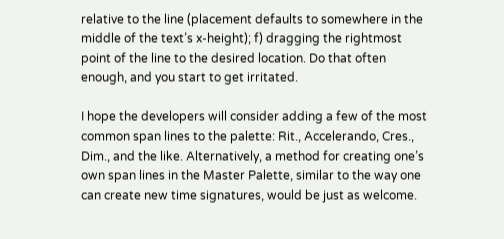relative to the line (placement defaults to somewhere in the middle of the text’s x-height); f) dragging the rightmost point of the line to the desired location. Do that often enough, and you start to get irritated.

I hope the developers will consider adding a few of the most common span lines to the palette: Rit., Accelerando, Cres., Dim., and the like. Alternatively, a method for creating one’s own span lines in the Master Palette, similar to the way one can create new time signatures, would be just as welcome.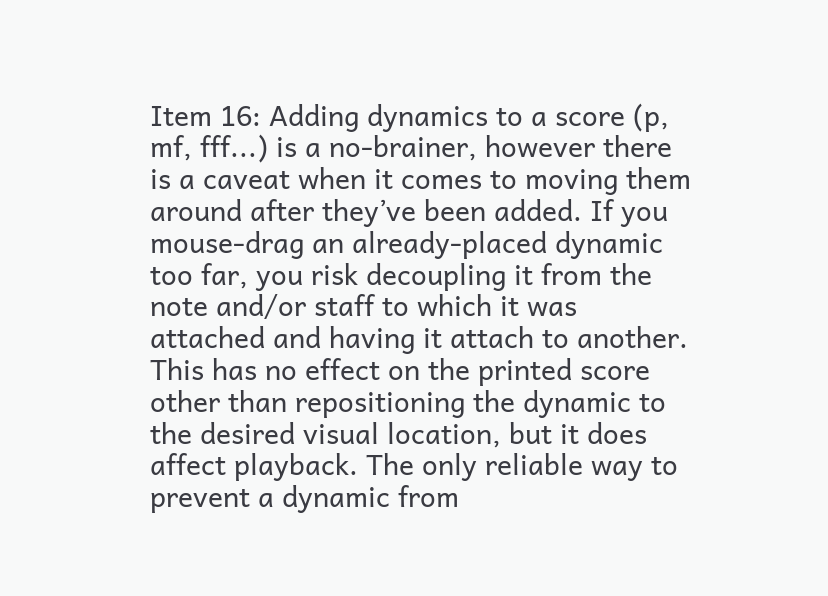Item 16: Adding dynamics to a score (p, mf, fff...) is a no-brainer, however there is a caveat when it comes to moving them around after they’ve been added. If you mouse-drag an already-placed dynamic too far, you risk decoupling it from the note and/or staff to which it was attached and having it attach to another. This has no effect on the printed score other than repositioning the dynamic to the desired visual location, but it does affect playback. The only reliable way to prevent a dynamic from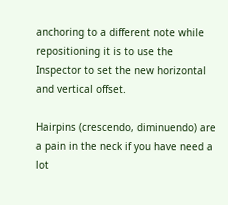anchoring to a different note while repositioning it is to use the Inspector to set the new horizontal and vertical offset.

Hairpins (crescendo, diminuendo) are a pain in the neck if you have need a lot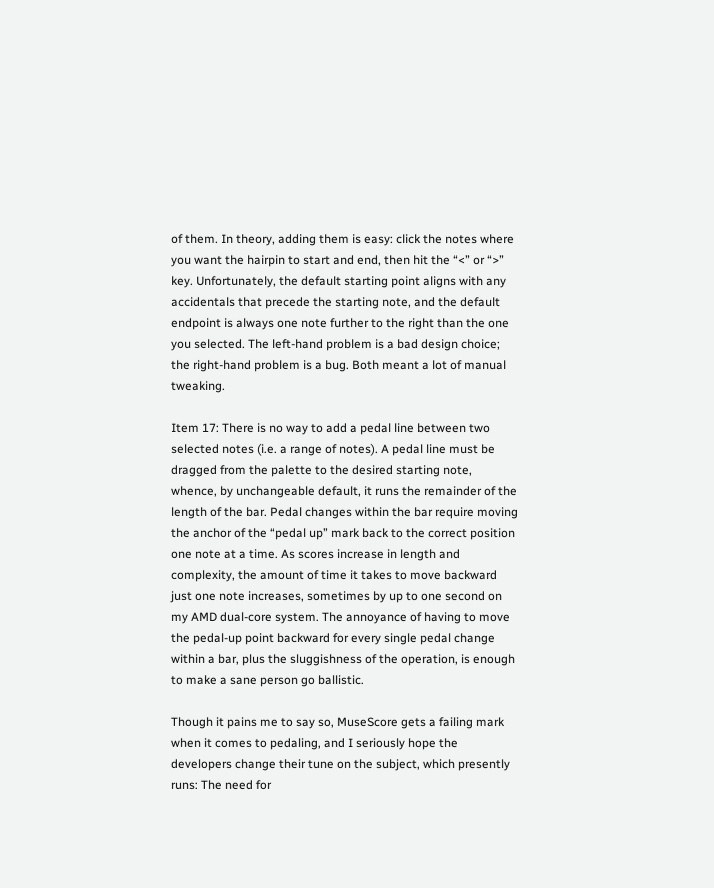of them. In theory, adding them is easy: click the notes where you want the hairpin to start and end, then hit the “<” or “>” key. Unfortunately, the default starting point aligns with any accidentals that precede the starting note, and the default endpoint is always one note further to the right than the one you selected. The left-hand problem is a bad design choice; the right-hand problem is a bug. Both meant a lot of manual tweaking.

Item 17: There is no way to add a pedal line between two selected notes (i.e. a range of notes). A pedal line must be dragged from the palette to the desired starting note, whence, by unchangeable default, it runs the remainder of the length of the bar. Pedal changes within the bar require moving the anchor of the “pedal up” mark back to the correct position one note at a time. As scores increase in length and complexity, the amount of time it takes to move backward just one note increases, sometimes by up to one second on my AMD dual-core system. The annoyance of having to move the pedal-up point backward for every single pedal change within a bar, plus the sluggishness of the operation, is enough to make a sane person go ballistic.

Though it pains me to say so, MuseScore gets a failing mark when it comes to pedaling, and I seriously hope the developers change their tune on the subject, which presently runs: The need for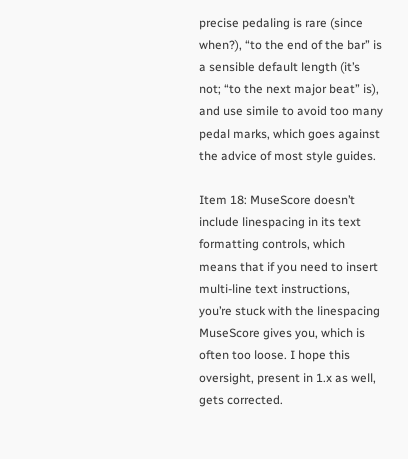precise pedaling is rare (since when?), “to the end of the bar” is a sensible default length (it’s not; “to the next major beat” is), and use simile to avoid too many pedal marks, which goes against the advice of most style guides.

Item 18: MuseScore doesn’t include linespacing in its text formatting controls, which means that if you need to insert multi-line text instructions, you’re stuck with the linespacing MuseScore gives you, which is often too loose. I hope this oversight, present in 1.x as well, gets corrected.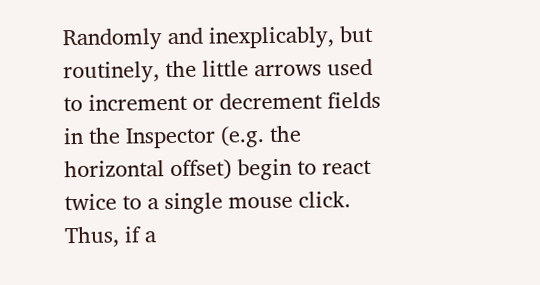Randomly and inexplicably, but routinely, the little arrows used to increment or decrement fields in the Inspector (e.g. the horizontal offset) begin to react twice to a single mouse click. Thus, if a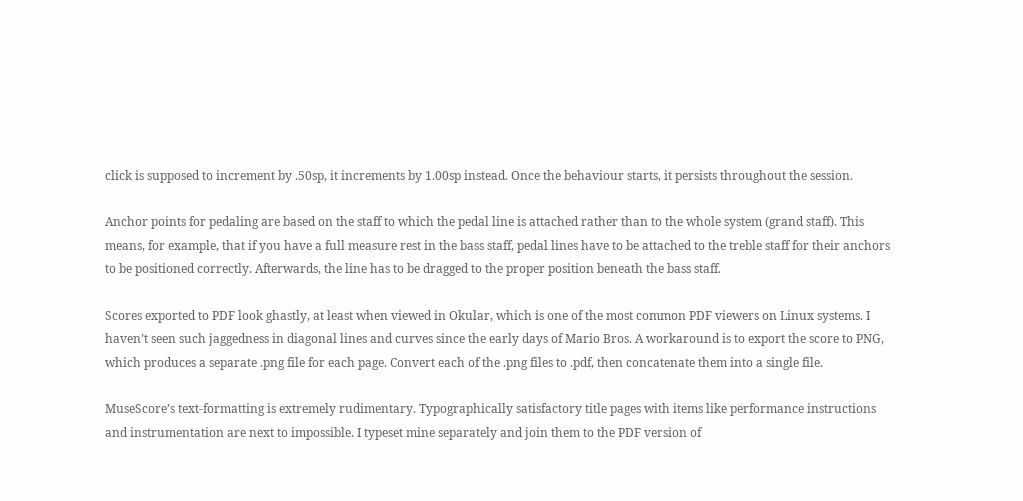click is supposed to increment by .50sp, it increments by 1.00sp instead. Once the behaviour starts, it persists throughout the session.

Anchor points for pedaling are based on the staff to which the pedal line is attached rather than to the whole system (grand staff). This means, for example, that if you have a full measure rest in the bass staff, pedal lines have to be attached to the treble staff for their anchors to be positioned correctly. Afterwards, the line has to be dragged to the proper position beneath the bass staff.

Scores exported to PDF look ghastly, at least when viewed in Okular, which is one of the most common PDF viewers on Linux systems. I haven’t seen such jaggedness in diagonal lines and curves since the early days of Mario Bros. A workaround is to export the score to PNG, which produces a separate .png file for each page. Convert each of the .png files to .pdf, then concatenate them into a single file.

MuseScore’s text-formatting is extremely rudimentary. Typographically satisfactory title pages with items like performance instructions and instrumentation are next to impossible. I typeset mine separately and join them to the PDF version of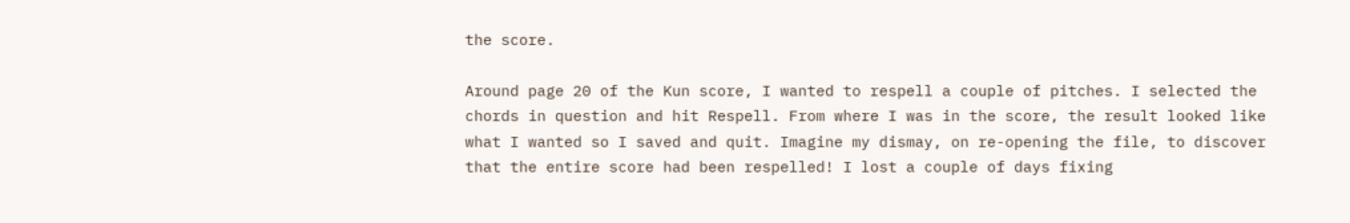the score.

Around page 20 of the Kun score, I wanted to respell a couple of pitches. I selected the chords in question and hit Respell. From where I was in the score, the result looked like what I wanted so I saved and quit. Imagine my dismay, on re-opening the file, to discover that the entire score had been respelled! I lost a couple of days fixing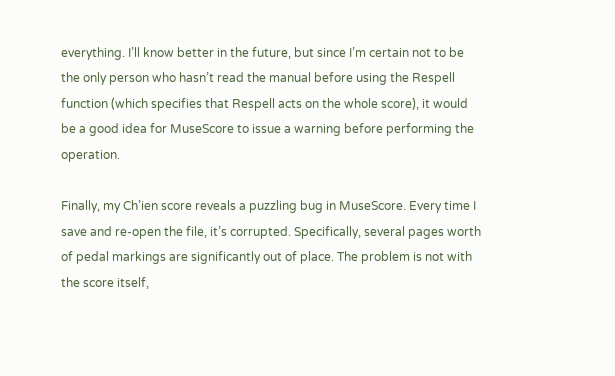everything. I’ll know better in the future, but since I’m certain not to be the only person who hasn’t read the manual before using the Respell function (which specifies that Respell acts on the whole score), it would be a good idea for MuseScore to issue a warning before performing the operation.

Finally, my Ch’ien score reveals a puzzling bug in MuseScore. Every time I save and re-open the file, it’s corrupted. Specifically, several pages worth of pedal markings are significantly out of place. The problem is not with the score itself,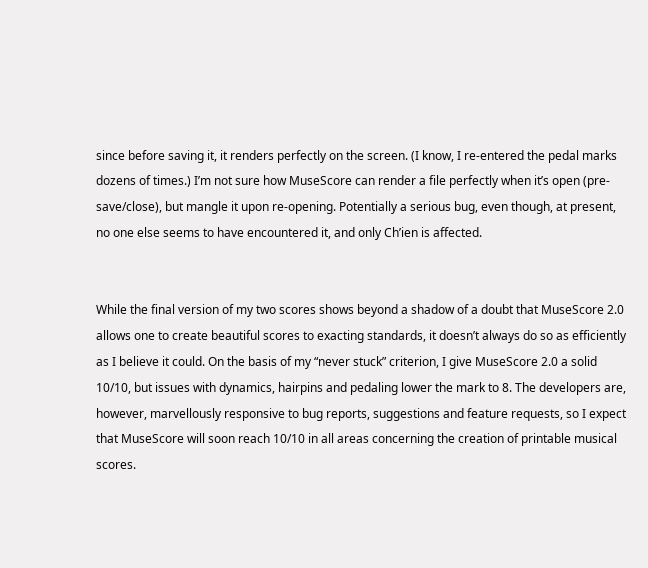since before saving it, it renders perfectly on the screen. (I know, I re-entered the pedal marks dozens of times.) I’m not sure how MuseScore can render a file perfectly when it’s open (pre-save/close), but mangle it upon re-opening. Potentially a serious bug, even though, at present, no one else seems to have encountered it, and only Ch’ien is affected.


While the final version of my two scores shows beyond a shadow of a doubt that MuseScore 2.0 allows one to create beautiful scores to exacting standards, it doesn’t always do so as efficiently as I believe it could. On the basis of my “never stuck” criterion, I give MuseScore 2.0 a solid 10/10, but issues with dynamics, hairpins and pedaling lower the mark to 8. The developers are, however, marvellously responsive to bug reports, suggestions and feature requests, so I expect that MuseScore will soon reach 10/10 in all areas concerning the creation of printable musical scores.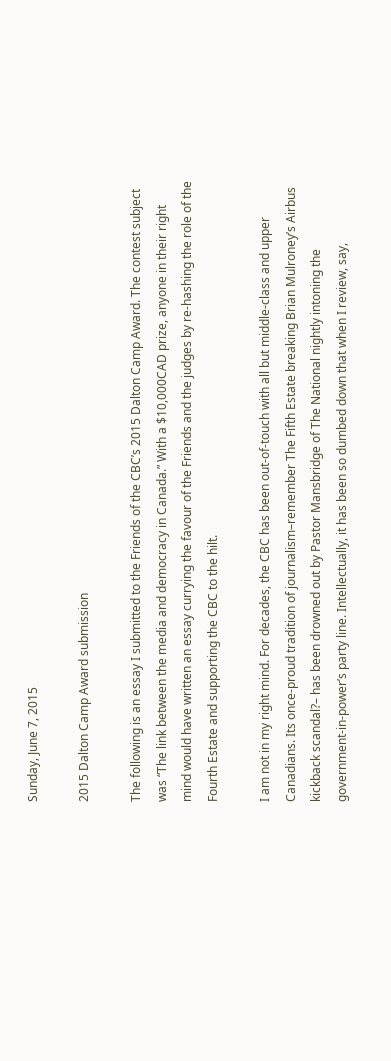Sunday, June 7, 2015

2015 Dalton Camp Award submission

The following is an essay I submitted to the Friends of the CBC’s 2015 Dalton Camp Award. The contest subject was “The link between the media and democracy in Canada.” With a $10,000CAD prize, anyone in their right mind would have written an essay currying the favour of the Friends and the judges by re-hashing the role of the Fourth Estate and supporting the CBC to the hilt.

I am not in my right mind. For decades, the CBC has been out-of-touch with all but middle-class and upper Canadians. Its once-proud tradition of journalism–remember The Fifth Estate breaking Brian Mulroney’s Airbus kickback scandal?– has been drowned out by Pastor Mansbridge of The National nightly intoning the government-in-power’s party line. Intellectually, it has been so dumbed down that when I review, say,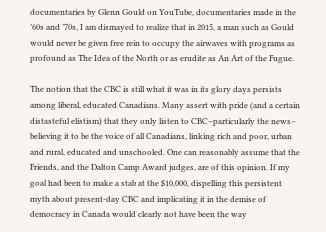documentaries by Glenn Gould on YouTube, documentaries made in the ’60s and ’70s, I am dismayed to realize that in 2015, a man such as Gould would never be given free rein to occupy the airwaves with programs as profound as The Idea of the North or as erudite as An Art of the Fugue.

The notion that the CBC is still what it was in its glory days persists among liberal, educated Canadians. Many assert with pride (and a certain distasteful elistism) that they only listen to CBC–particularly the news– believing it to be the voice of all Canadians, linking rich and poor, urban and rural, educated and unschooled. One can reasonably assume that the Friends, and the Dalton Camp Award judges, are of this opinion. If my goal had been to make a stab at the $10,000, dispelling this persistent myth about present-day CBC and implicating it in the demise of democracy in Canada would clearly not have been the way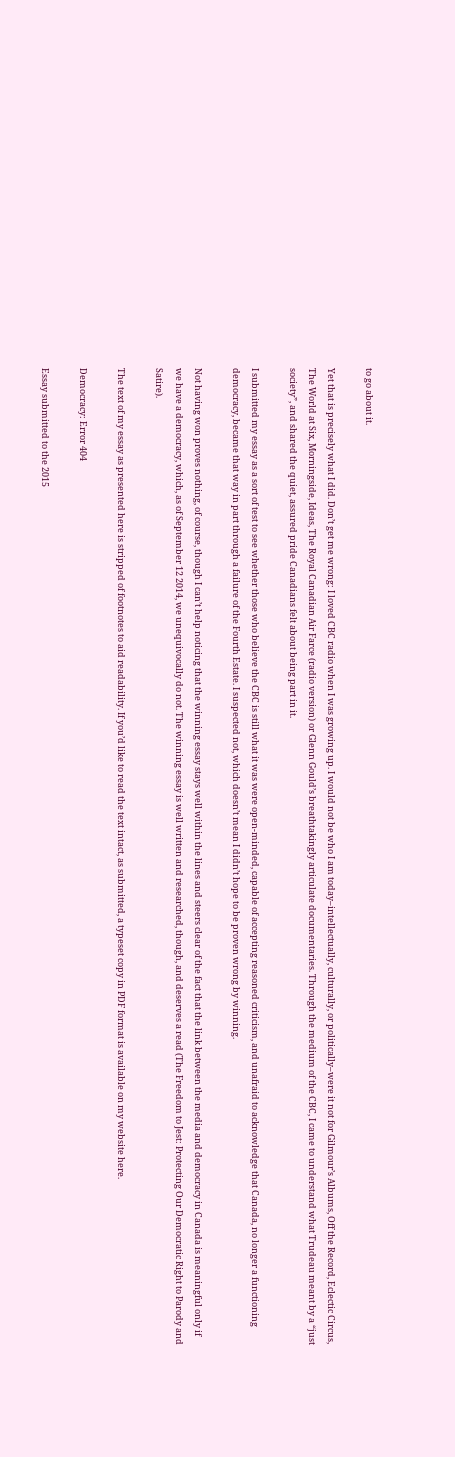to go about it.

Yet that is precisely what I did. Don’t get me wrong: I loved CBC radio when I was growing up. I would not be who I am today–intellectually, culturally, or politically–were it not for Gilmour’s Albums, Off the Record, Eclectic Circus, The World at Six, Morningside, Ideas, The Royal Canadian Air Farce (radio version) or Glenn Gould’s breathtakingly articulate documentaries. Through the medium of the CBC, I came to understand what Trudeau meant by a “just society”, and shared the quiet, assured pride Canadians felt about being part in it.

I submitted my essay as a sort of test to see whether those who believe the CBC is still what it was were open-minded, capable of accepting reasoned criticism, and unafraid to acknowledge that Canada, no longer a functioning democracy, became that way in part through a failure of the Fourth Estate. I suspected not, which doesn’t mean I didn’t hope to be proven wrong by winning.

Not having won proves nothing, of course, though I can’t help noticing that the winning essay stays well within the lines and steers clear of the fact that the link between the media and democracy in Canada is meaningful only if we have a democracy, which, as of September 12 2014, we unequivocally do not. The winning essay is well written and researched, though, and deserves a read (The Freedom to Jest: Protecting Our Democratic Right to Parody and Satire).

The text of my essay as presented here is stripped of footnotes to aid readability. If you’d like to read the text intact, as submitted, a typeset copy in PDF format is available on my website here.

Democracy: Error 404

Essay submitted to the 2015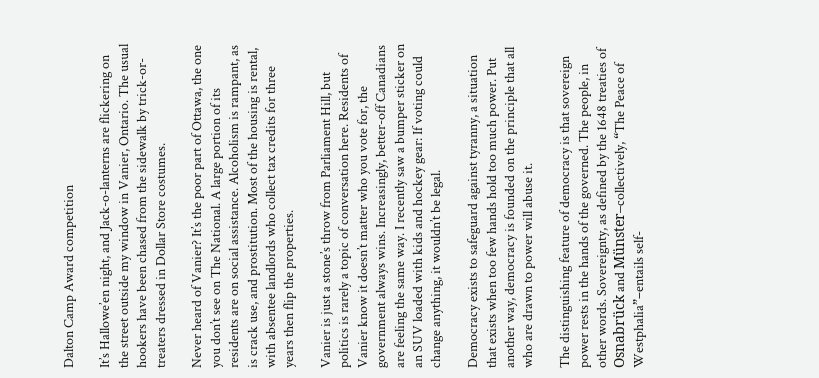Dalton Camp Award competition

It’s Hallowe’en night, and Jack-o-lanterns are flickering on the street outside my window in Vanier, Ontario. The usual hookers have been chased from the sidewalk by trick-or-treaters dressed in Dollar Store costumes.

Never heard of Vanier? It’s the poor part of Ottawa, the one you don’t see on The National. A large portion of its residents are on social assistance. Alcoholism is rampant, as is crack use, and prostitution. Most of the housing is rental, with absentee landlords who collect tax credits for three years then flip the properties.

Vanier is just a stone’s throw from Parliament Hill, but politics is rarely a topic of conversation here. Residents of Vanier know it doesn’t matter who you vote for, the government always wins. Increasingly, better-off Canadians are feeling the same way. I recently saw a bumper sticker on an SUV loaded with kids and hockey gear: If voting could change anything, it wouldn’t be legal.

Democracy exists to safeguard against tyranny, a situation that exists when too few hands hold too much power. Put another way, democracy is founded on the principle that all who are drawn to power will abuse it.

The distinguishing feature of democracy is that sovereign power rests in the hands of the governed. The people, in other words. Sovereignty, as defined by the 1648 treaties of Osnabrück and Münster–collectively, “The Peace of Westphalia”–entails self-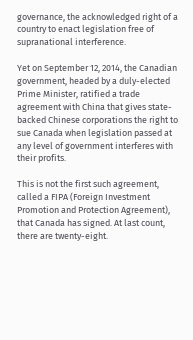governance, the acknowledged right of a country to enact legislation free of supranational interference.

Yet on September 12, 2014, the Canadian government, headed by a duly-elected Prime Minister, ratified a trade agreement with China that gives state-backed Chinese corporations the right to sue Canada when legislation passed at any level of government interferes with their profits.

This is not the first such agreement, called a FIPA (Foreign Investment Promotion and Protection Agreement), that Canada has signed. At last count, there are twenty-eight.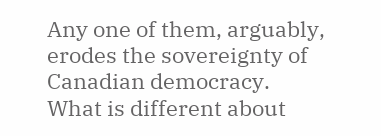Any one of them, arguably, erodes the sovereignty of Canadian democracy. What is different about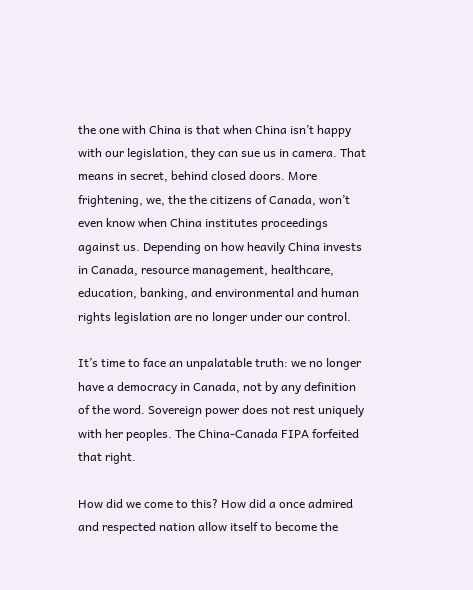the one with China is that when China isn’t happy with our legislation, they can sue us in camera. That means in secret, behind closed doors. More frightening, we, the the citizens of Canada, won’t even know when China institutes proceedings against us. Depending on how heavily China invests in Canada, resource management, healthcare, education, banking, and environmental and human rights legislation are no longer under our control.

It’s time to face an unpalatable truth: we no longer have a democracy in Canada, not by any definition of the word. Sovereign power does not rest uniquely with her peoples. The China-Canada FIPA forfeited that right.

How did we come to this? How did a once admired and respected nation allow itself to become the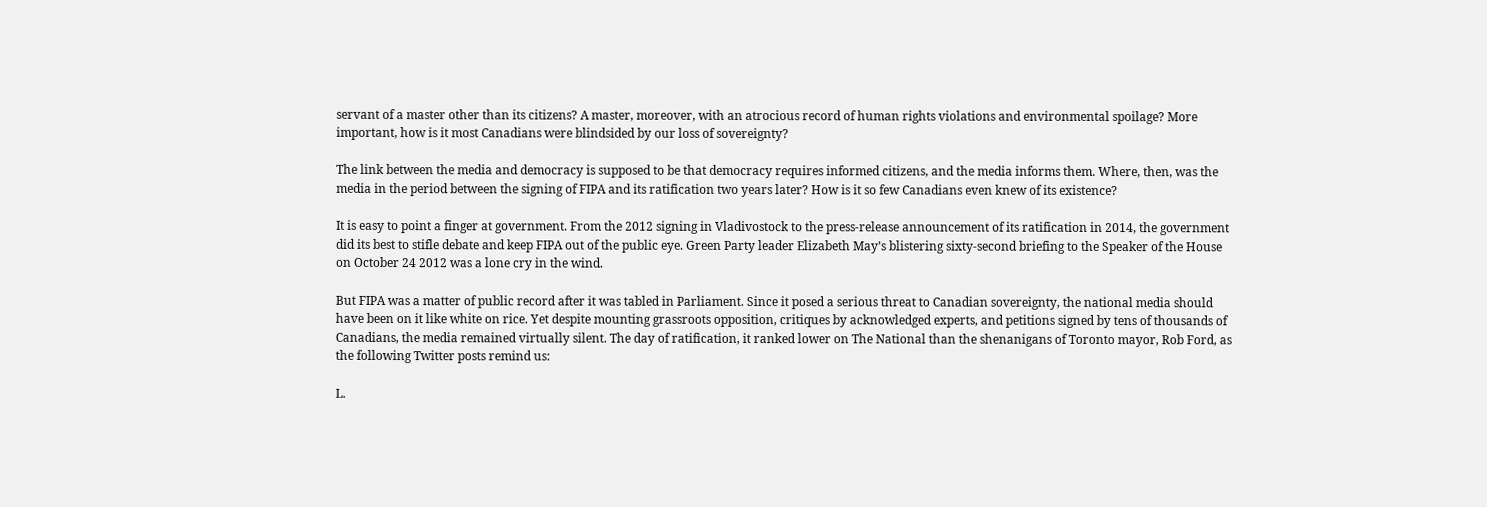servant of a master other than its citizens? A master, moreover, with an atrocious record of human rights violations and environmental spoilage? More important, how is it most Canadians were blindsided by our loss of sovereignty?

The link between the media and democracy is supposed to be that democracy requires informed citizens, and the media informs them. Where, then, was the media in the period between the signing of FIPA and its ratification two years later? How is it so few Canadians even knew of its existence?

It is easy to point a finger at government. From the 2012 signing in Vladivostock to the press-release announcement of its ratification in 2014, the government did its best to stifle debate and keep FIPA out of the public eye. Green Party leader Elizabeth May’s blistering sixty-second briefing to the Speaker of the House on October 24 2012 was a lone cry in the wind.

But FIPA was a matter of public record after it was tabled in Parliament. Since it posed a serious threat to Canadian sovereignty, the national media should have been on it like white on rice. Yet despite mounting grassroots opposition, critiques by acknowledged experts, and petitions signed by tens of thousands of Canadians, the media remained virtually silent. The day of ratification, it ranked lower on The National than the shenanigans of Toronto mayor, Rob Ford, as the following Twitter posts remind us:

L.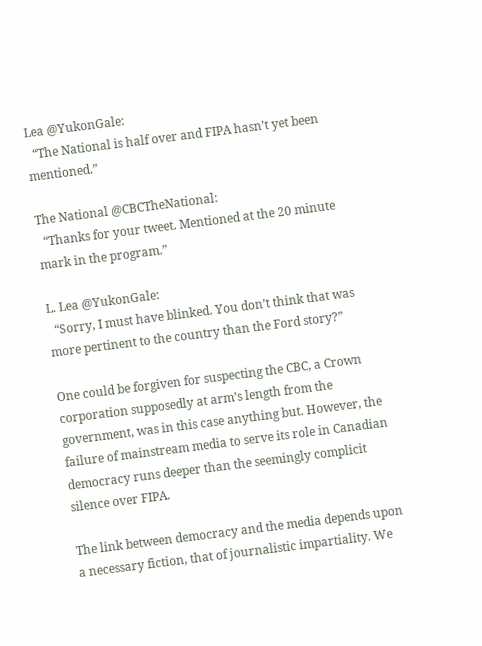Lea @YukonGale:
  “The National is half over and FIPA hasn’t yet been mentioned.”

The National @CBCTheNational:
  “Thanks for your tweet. Mentioned at the 20 minute mark in the program.”

L. Lea @YukonGale:
  “Sorry, I must have blinked. You don’t think that was more pertinent to the country than the Ford story?”

One could be forgiven for suspecting the CBC, a Crown corporation supposedly at arm’s length from the government, was in this case anything but. However, the failure of mainstream media to serve its role in Canadian democracy runs deeper than the seemingly complicit silence over FIPA.

The link between democracy and the media depends upon a necessary fiction, that of journalistic impartiality. We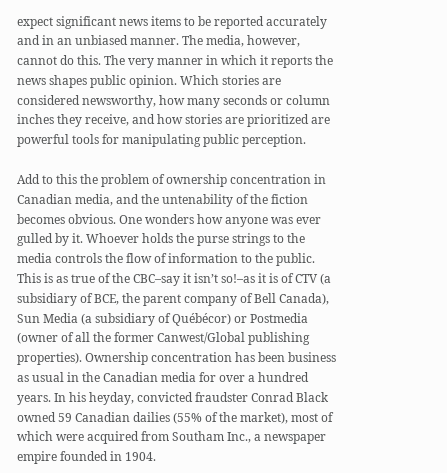expect significant news items to be reported accurately and in an unbiased manner. The media, however, cannot do this. The very manner in which it reports the news shapes public opinion. Which stories are considered newsworthy, how many seconds or column inches they receive, and how stories are prioritized are powerful tools for manipulating public perception.

Add to this the problem of ownership concentration in Canadian media, and the untenability of the fiction becomes obvious. One wonders how anyone was ever gulled by it. Whoever holds the purse strings to the media controls the flow of information to the public. This is as true of the CBC–say it isn’t so!–as it is of CTV (a subsidiary of BCE, the parent company of Bell Canada), Sun Media (a subsidiary of Québécor) or Postmedia (owner of all the former Canwest/Global publishing properties). Ownership concentration has been business as usual in the Canadian media for over a hundred years. In his heyday, convicted fraudster Conrad Black owned 59 Canadian dailies (55% of the market), most of which were acquired from Southam Inc., a newspaper empire founded in 1904.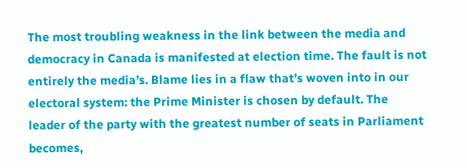The most troubling weakness in the link between the media and democracy in Canada is manifested at election time. The fault is not entirely the media’s. Blame lies in a flaw that’s woven into in our electoral system: the Prime Minister is chosen by default. The leader of the party with the greatest number of seats in Parliament becomes,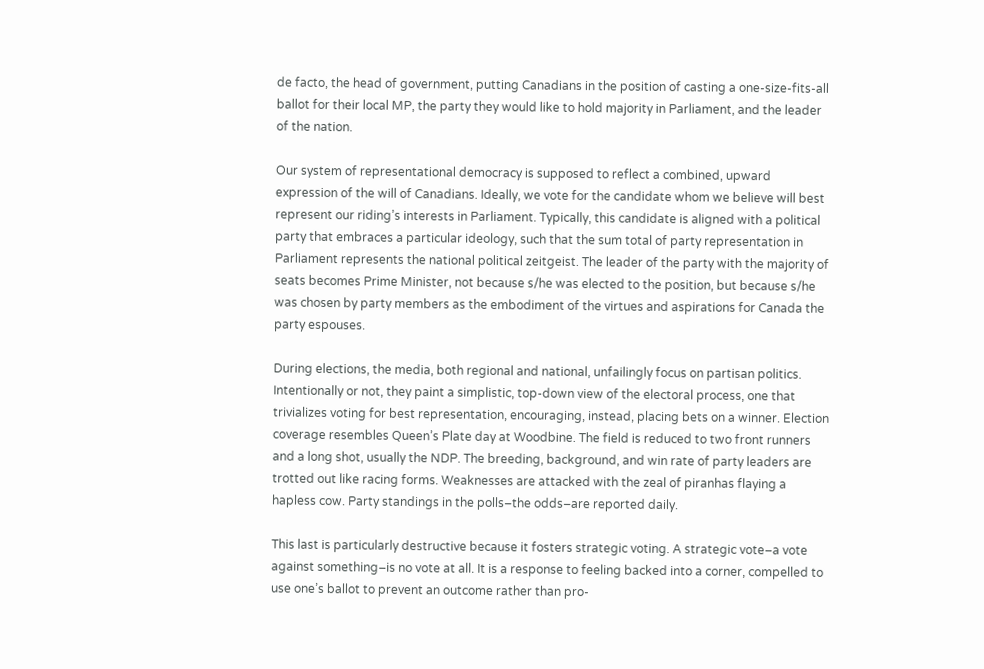de facto, the head of government, putting Canadians in the position of casting a one-size-fits-all ballot for their local MP, the party they would like to hold majority in Parliament, and the leader of the nation.

Our system of representational democracy is supposed to reflect a combined, upward expression of the will of Canadians. Ideally, we vote for the candidate whom we believe will best represent our riding’s interests in Parliament. Typically, this candidate is aligned with a political party that embraces a particular ideology, such that the sum total of party representation in Parliament represents the national political zeitgeist. The leader of the party with the majority of seats becomes Prime Minister, not because s/he was elected to the position, but because s/he was chosen by party members as the embodiment of the virtues and aspirations for Canada the party espouses.

During elections, the media, both regional and national, unfailingly focus on partisan politics. Intentionally or not, they paint a simplistic, top-down view of the electoral process, one that trivializes voting for best representation, encouraging, instead, placing bets on a winner. Election coverage resembles Queen’s Plate day at Woodbine. The field is reduced to two front runners and a long shot, usually the NDP. The breeding, background, and win rate of party leaders are trotted out like racing forms. Weaknesses are attacked with the zeal of piranhas flaying a hapless cow. Party standings in the polls–the odds–are reported daily.

This last is particularly destructive because it fosters strategic voting. A strategic vote–a vote against something–is no vote at all. It is a response to feeling backed into a corner, compelled to use one’s ballot to prevent an outcome rather than pro-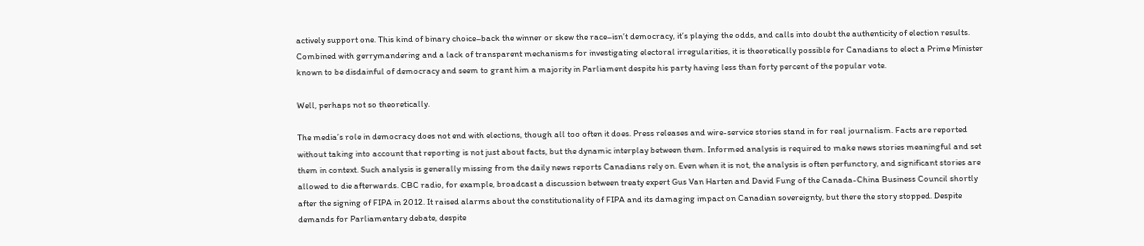actively support one. This kind of binary choice–back the winner or skew the race–isn’t democracy, it’s playing the odds, and calls into doubt the authenticity of election results. Combined with gerrymandering and a lack of transparent mechanisms for investigating electoral irregularities, it is theoretically possible for Canadians to elect a Prime Minister known to be disdainful of democracy and seem to grant him a majority in Parliament despite his party having less than forty percent of the popular vote.

Well, perhaps not so theoretically.

The media’s role in democracy does not end with elections, though all too often it does. Press releases and wire-service stories stand in for real journalism. Facts are reported without taking into account that reporting is not just about facts, but the dynamic interplay between them. Informed analysis is required to make news stories meaningful and set them in context. Such analysis is generally missing from the daily news reports Canadians rely on. Even when it is not, the analysis is often perfunctory, and significant stories are allowed to die afterwards. CBC radio, for example, broadcast a discussion between treaty expert Gus Van Harten and David Fung of the Canada-China Business Council shortly after the signing of FIPA in 2012. It raised alarms about the constitutionality of FIPA and its damaging impact on Canadian sovereignty, but there the story stopped. Despite demands for Parliamentary debate, despite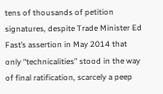tens of thousands of petition signatures, despite Trade Minister Ed Fast’s assertion in May 2014 that only “technicalities” stood in the way of final ratification, scarcely a peep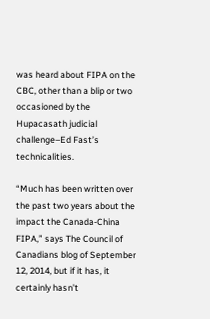was heard about FIPA on the CBC, other than a blip or two occasioned by the Hupacasath judicial challenge–Ed Fast’s technicalities.

“Much has been written over the past two years about the impact the Canada-China FIPA,” says The Council of Canadians blog of September 12, 2014, but if it has, it certainly hasn’t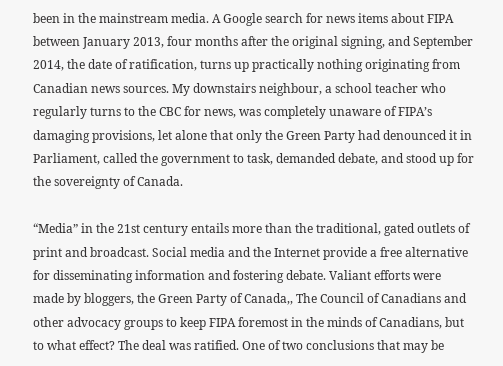been in the mainstream media. A Google search for news items about FIPA between January 2013, four months after the original signing, and September 2014, the date of ratification, turns up practically nothing originating from Canadian news sources. My downstairs neighbour, a school teacher who regularly turns to the CBC for news, was completely unaware of FIPA’s damaging provisions, let alone that only the Green Party had denounced it in Parliament, called the government to task, demanded debate, and stood up for the sovereignty of Canada.

“Media” in the 21st century entails more than the traditional, gated outlets of print and broadcast. Social media and the Internet provide a free alternative for disseminating information and fostering debate. Valiant efforts were made by bloggers, the Green Party of Canada,, The Council of Canadians and other advocacy groups to keep FIPA foremost in the minds of Canadians, but to what effect? The deal was ratified. One of two conclusions that may be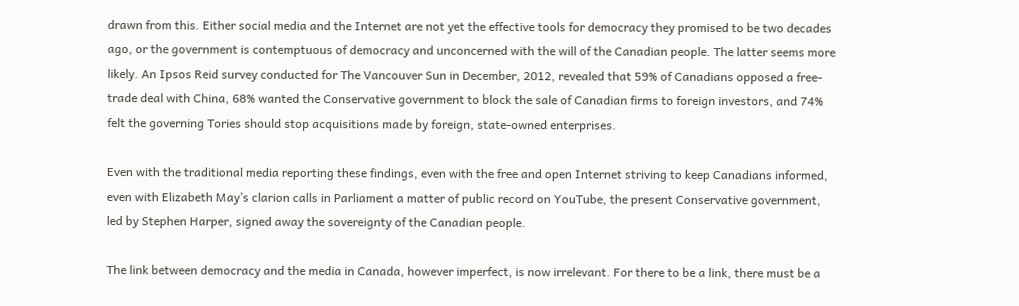drawn from this. Either social media and the Internet are not yet the effective tools for democracy they promised to be two decades ago, or the government is contemptuous of democracy and unconcerned with the will of the Canadian people. The latter seems more likely. An Ipsos Reid survey conducted for The Vancouver Sun in December, 2012, revealed that 59% of Canadians opposed a free-trade deal with China, 68% wanted the Conservative government to block the sale of Canadian firms to foreign investors, and 74% felt the governing Tories should stop acquisitions made by foreign, state-owned enterprises.

Even with the traditional media reporting these findings, even with the free and open Internet striving to keep Canadians informed, even with Elizabeth May’s clarion calls in Parliament a matter of public record on YouTube, the present Conservative government, led by Stephen Harper, signed away the sovereignty of the Canadian people.

The link between democracy and the media in Canada, however imperfect, is now irrelevant. For there to be a link, there must be a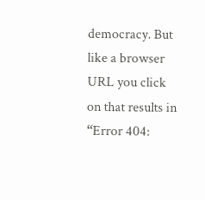democracy. But like a browser URL you click on that results in “Error 404: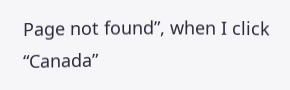Page not found”, when I click “Canada”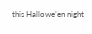this Hallowe’en night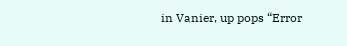in Vanier, up pops “Error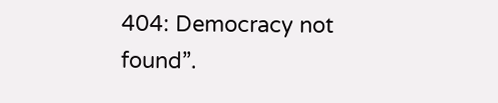404: Democracy not found”.